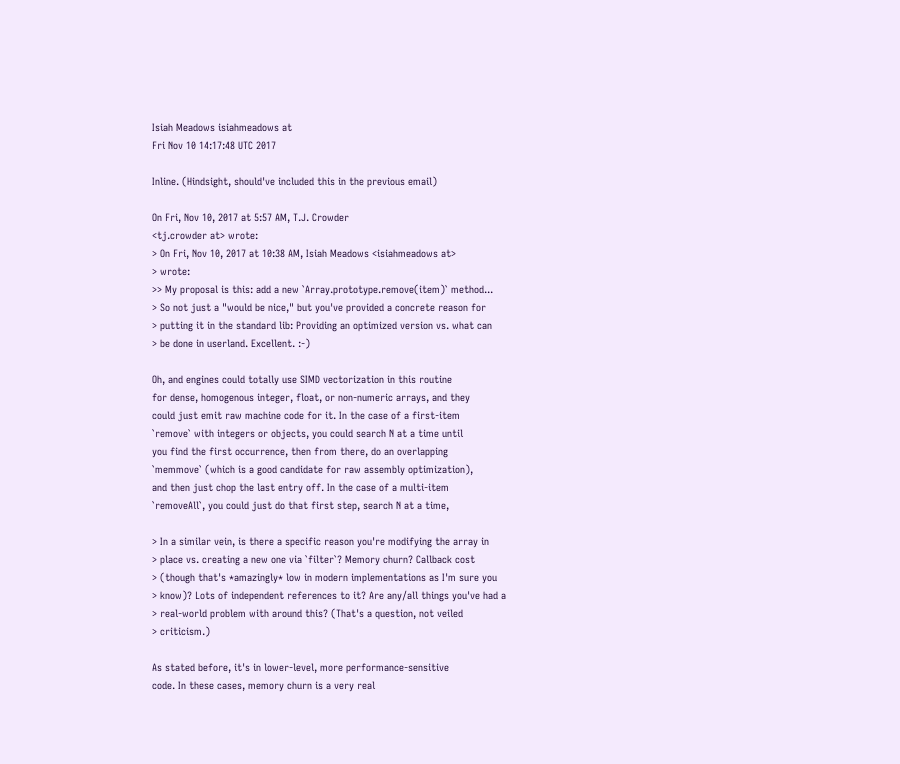Isiah Meadows isiahmeadows at
Fri Nov 10 14:17:48 UTC 2017

Inline. (Hindsight, should've included this in the previous email)

On Fri, Nov 10, 2017 at 5:57 AM, T.J. Crowder
<tj.crowder at> wrote:
> On Fri, Nov 10, 2017 at 10:38 AM, Isiah Meadows <isiahmeadows at>
> wrote:
>> My proposal is this: add a new `Array.prototype.remove(item)` method...
> So not just a "would be nice," but you've provided a concrete reason for
> putting it in the standard lib: Providing an optimized version vs. what can
> be done in userland. Excellent. :-)

Oh, and engines could totally use SIMD vectorization in this routine
for dense, homogenous integer, float, or non-numeric arrays, and they
could just emit raw machine code for it. In the case of a first-item
`remove` with integers or objects, you could search N at a time until
you find the first occurrence, then from there, do an overlapping
`memmove` (which is a good candidate for raw assembly optimization),
and then just chop the last entry off. In the case of a multi-item
`removeAll`, you could just do that first step, search N at a time,

> In a similar vein, is there a specific reason you're modifying the array in
> place vs. creating a new one via `filter`? Memory churn? Callback cost
> (though that's *amazingly* low in modern implementations as I'm sure you
> know)? Lots of independent references to it? Are any/all things you've had a
> real-world problem with around this? (That's a question, not veiled
> criticism.)

As stated before, it's in lower-level, more performance-sensitive
code. In these cases, memory churn is a very real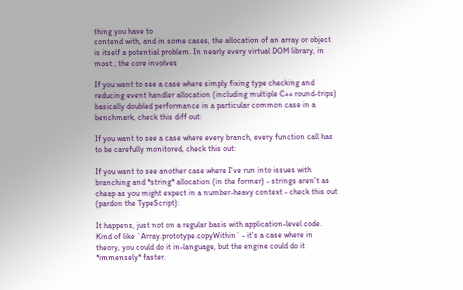thing you have to
contend with, and in some cases, the allocation of an array or object
is itself a potential problem. In nearly every virtual DOM library, in
most , the core involves

If you want to see a case where simply fixing type checking and
reducing event handler allocation (including multiple C++ round-trips)
basically doubled performance in a particular common case in a
benchmark, check this diff out:

If you want to see a case where every branch, every function call has
to be carefully monitored, check this out:

If you want to see another case where I've run into issues with
branching and *string* allocation (in the former) - strings aren't as
cheap as you might expect in a number-heavy context - check this out
(pardon the TypeScript):

It happens, just not on a regular basis with application-level code.
Kind of like `Array.prototype.copyWithin` - it's a case where in
theory, you could do it in-language, but the engine could do it
*immensely* faster.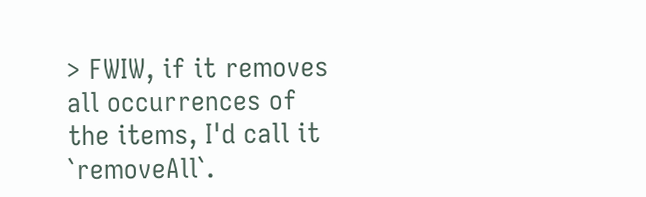> FWIW, if it removes all occurrences of the items, I'd call it `removeAll`.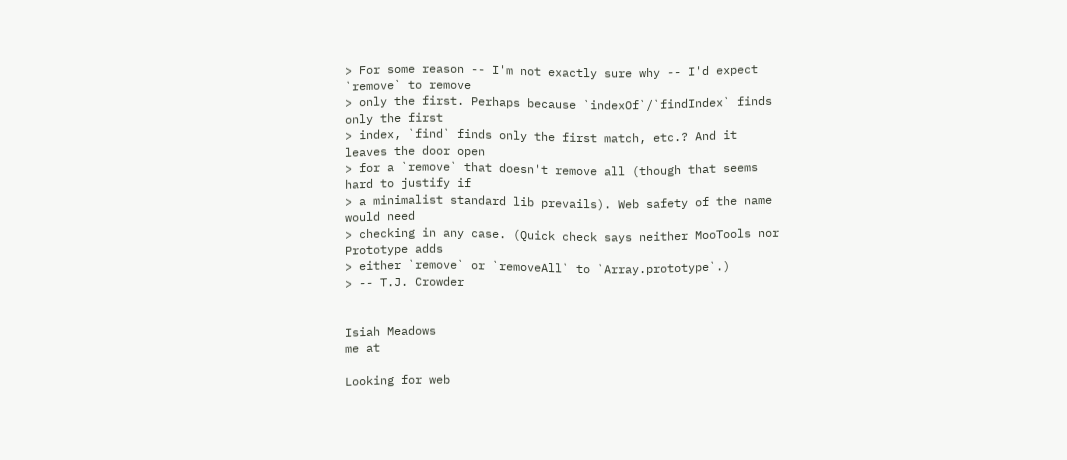> For some reason -- I'm not exactly sure why -- I'd expect `remove` to remove
> only the first. Perhaps because `indexOf`/`findIndex` finds only the first
> index, `find` finds only the first match, etc.? And it leaves the door open
> for a `remove` that doesn't remove all (though that seems hard to justify if
> a minimalist standard lib prevails). Web safety of the name would need
> checking in any case. (Quick check says neither MooTools nor Prototype adds
> either `remove` or `removeAll` to `Array.prototype`.)
> -- T.J. Crowder


Isiah Meadows
me at

Looking for web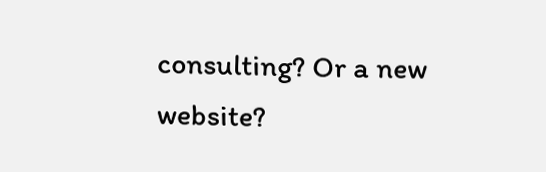consulting? Or a new website?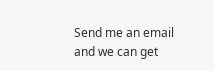Send me an email and we can get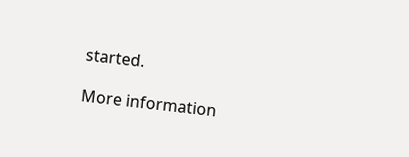started.

More information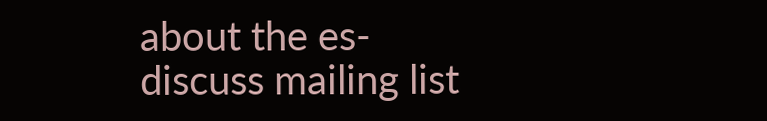about the es-discuss mailing list